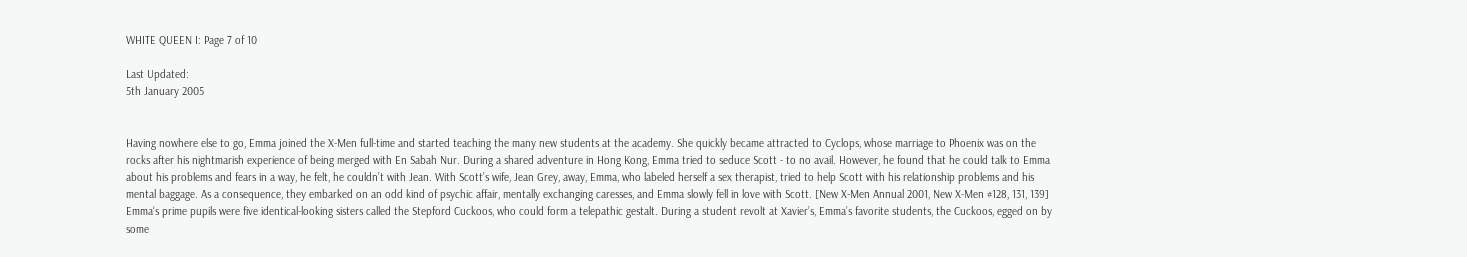WHITE QUEEN I: Page 7 of 10

Last Updated:
5th January 2005


Having nowhere else to go, Emma joined the X-Men full-time and started teaching the many new students at the academy. She quickly became attracted to Cyclops, whose marriage to Phoenix was on the rocks after his nightmarish experience of being merged with En Sabah Nur. During a shared adventure in Hong Kong, Emma tried to seduce Scott - to no avail. However, he found that he could talk to Emma about his problems and fears in a way, he felt, he couldn’t with Jean. With Scott’s wife, Jean Grey, away, Emma, who labeled herself a sex therapist, tried to help Scott with his relationship problems and his mental baggage. As a consequence, they embarked on an odd kind of psychic affair, mentally exchanging caresses, and Emma slowly fell in love with Scott. [New X-Men Annual 2001, New X-Men #128, 131, 139]
Emma‘s prime pupils were five identical-looking sisters called the Stepford Cuckoos, who could form a telepathic gestalt. During a student revolt at Xavier’s, Emma’s favorite students, the Cuckoos, egged on by some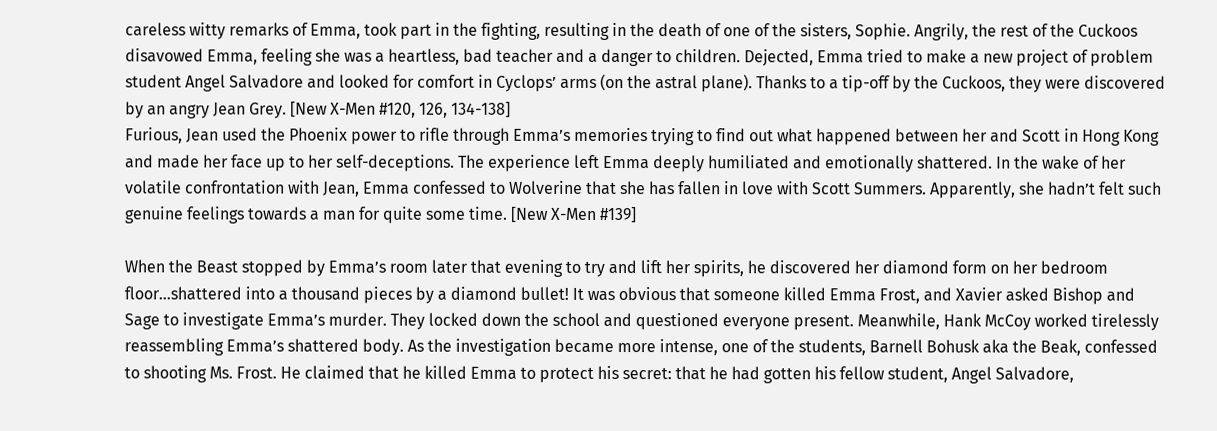careless witty remarks of Emma, took part in the fighting, resulting in the death of one of the sisters, Sophie. Angrily, the rest of the Cuckoos disavowed Emma, feeling she was a heartless, bad teacher and a danger to children. Dejected, Emma tried to make a new project of problem student Angel Salvadore and looked for comfort in Cyclops’ arms (on the astral plane). Thanks to a tip-off by the Cuckoos, they were discovered by an angry Jean Grey. [New X-Men #120, 126, 134-138]
Furious, Jean used the Phoenix power to rifle through Emma’s memories trying to find out what happened between her and Scott in Hong Kong and made her face up to her self-deceptions. The experience left Emma deeply humiliated and emotionally shattered. In the wake of her volatile confrontation with Jean, Emma confessed to Wolverine that she has fallen in love with Scott Summers. Apparently, she hadn’t felt such genuine feelings towards a man for quite some time. [New X-Men #139]

When the Beast stopped by Emma’s room later that evening to try and lift her spirits, he discovered her diamond form on her bedroom floor…shattered into a thousand pieces by a diamond bullet! It was obvious that someone killed Emma Frost, and Xavier asked Bishop and Sage to investigate Emma’s murder. They locked down the school and questioned everyone present. Meanwhile, Hank McCoy worked tirelessly reassembling Emma’s shattered body. As the investigation became more intense, one of the students, Barnell Bohusk aka the Beak, confessed to shooting Ms. Frost. He claimed that he killed Emma to protect his secret: that he had gotten his fellow student, Angel Salvadore,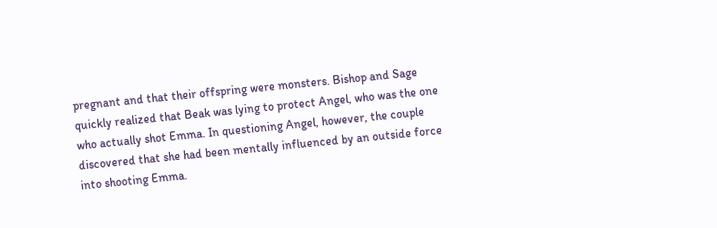pregnant and that their offspring were monsters. Bishop and Sage quickly realized that Beak was lying to protect Angel, who was the one who actually shot Emma. In questioning Angel, however, the couple discovered that she had been mentally influenced by an outside force into shooting Emma.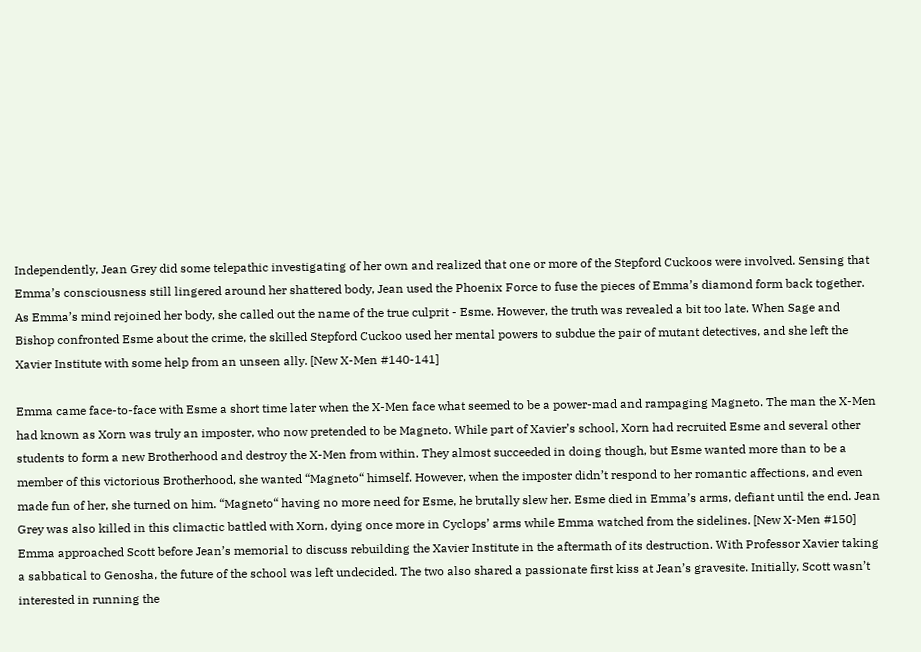Independently, Jean Grey did some telepathic investigating of her own and realized that one or more of the Stepford Cuckoos were involved. Sensing that Emma’s consciousness still lingered around her shattered body, Jean used the Phoenix Force to fuse the pieces of Emma’s diamond form back together. As Emma’s mind rejoined her body, she called out the name of the true culprit - Esme. However, the truth was revealed a bit too late. When Sage and Bishop confronted Esme about the crime, the skilled Stepford Cuckoo used her mental powers to subdue the pair of mutant detectives, and she left the Xavier Institute with some help from an unseen ally. [New X-Men #140-141]

Emma came face-to-face with Esme a short time later when the X-Men face what seemed to be a power-mad and rampaging Magneto. The man the X-Men had known as Xorn was truly an imposter, who now pretended to be Magneto. While part of Xavier’s school, Xorn had recruited Esme and several other students to form a new Brotherhood and destroy the X-Men from within. They almost succeeded in doing though, but Esme wanted more than to be a member of this victorious Brotherhood, she wanted “Magneto“ himself. However, when the imposter didn’t respond to her romantic affections, and even made fun of her, she turned on him. “Magneto“ having no more need for Esme, he brutally slew her. Esme died in Emma’s arms, defiant until the end. Jean Grey was also killed in this climactic battled with Xorn, dying once more in Cyclops’ arms while Emma watched from the sidelines. [New X-Men #150]
Emma approached Scott before Jean’s memorial to discuss rebuilding the Xavier Institute in the aftermath of its destruction. With Professor Xavier taking a sabbatical to Genosha, the future of the school was left undecided. The two also shared a passionate first kiss at Jean’s gravesite. Initially, Scott wasn’t interested in running the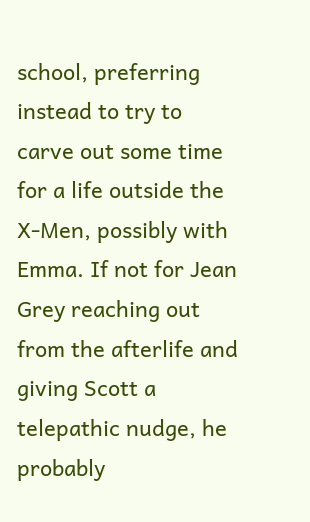school, preferring instead to try to carve out some time for a life outside the X-Men, possibly with Emma. If not for Jean Grey reaching out from the afterlife and giving Scott a telepathic nudge, he probably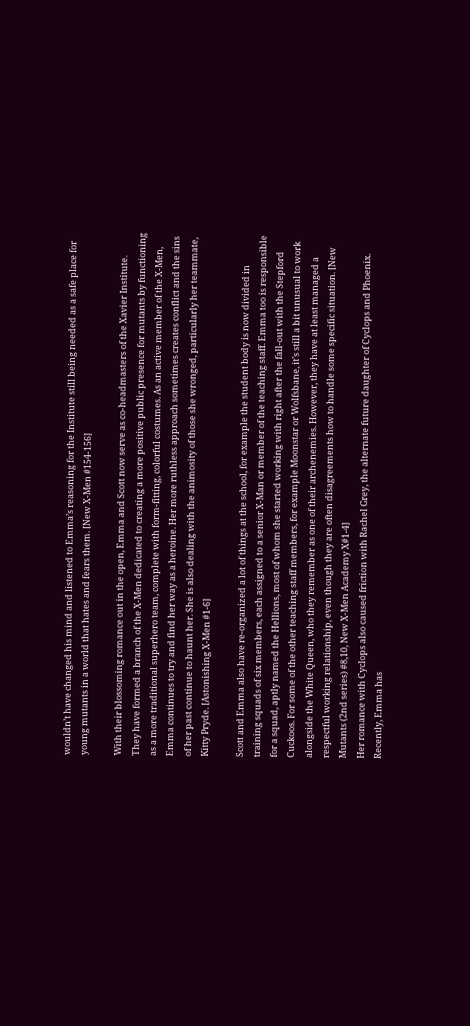wouldn’t have changed his mind and listened to Emma’s reasoning for the Institute still being needed as a safe place for young mutants in a world that hates and fears them. [New X-Men #154-156]

With their blossoming romance out in the open, Emma and Scott now serve as co-headmasters of the Xavier Institute. They have formed a branch of the X-Men dedicated to creating a more positive public presence for mutants by functioning as a more traditional superhero team, complete with form-fitting, colorful costumes. As an active member of the X-Men, Emma continues to try and find her way as a heroine. Her more ruthless approach sometimes creates conflict and the sins of her past continue to haunt her. She is also dealing with the animosity of those she wronged, particularly her teammate, Kitty Pryde. [Astonishing X-Men #1-6]

Scott and Emma also have re-organized a lot of things at the school, for example the student body is now divided in training squads of six members, each assigned to a senior X-Man or member of the teaching staff. Emma too is responsible for a squad, aptly named the Hellions, most of whom she started working with right after the fall-out with the Stepford Cuckoos. For some of the other teaching staff members, for example Moonstar or Wolfsbane, it’s still a bit unusual to work alongside the White Queen, who they remember as one of their archenemies. However, they have at least managed a respectful working relationship, even though they are often disagreements how to handle some specific situation. [New Mutants (2nd series) #8,10, New X-Men Academy X#1-4]
Her romance with Cyclops also caused friction with Rachel Grey, the alternate future daughter of Cyclops and Phoenix. Recently, Emma has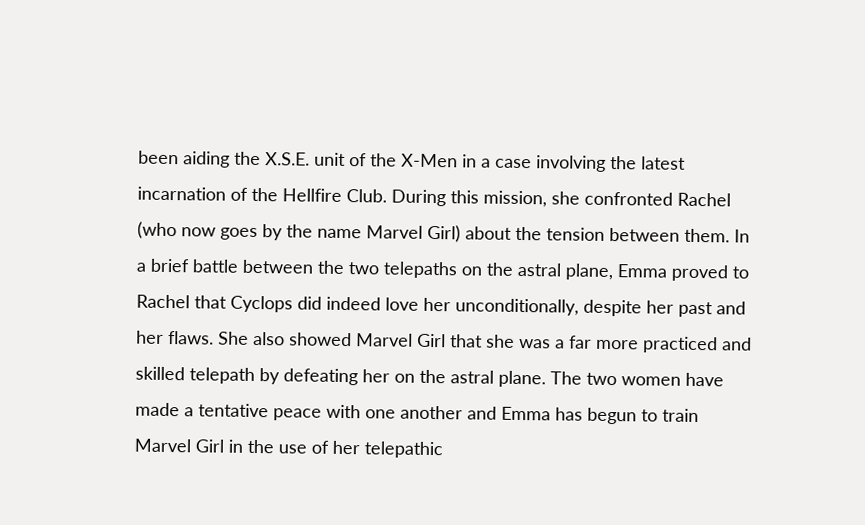been aiding the X.S.E. unit of the X-Men in a case involving the latest incarnation of the Hellfire Club. During this mission, she confronted Rachel (who now goes by the name Marvel Girl) about the tension between them. In a brief battle between the two telepaths on the astral plane, Emma proved to Rachel that Cyclops did indeed love her unconditionally, despite her past and her flaws. She also showed Marvel Girl that she was a far more practiced and skilled telepath by defeating her on the astral plane. The two women have made a tentative peace with one another and Emma has begun to train Marvel Girl in the use of her telepathic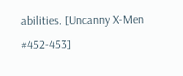abilities. [Uncanny X-Men #452-453]